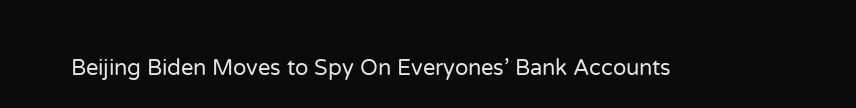Beijing Biden Moves to Spy On Everyones’ Bank Accounts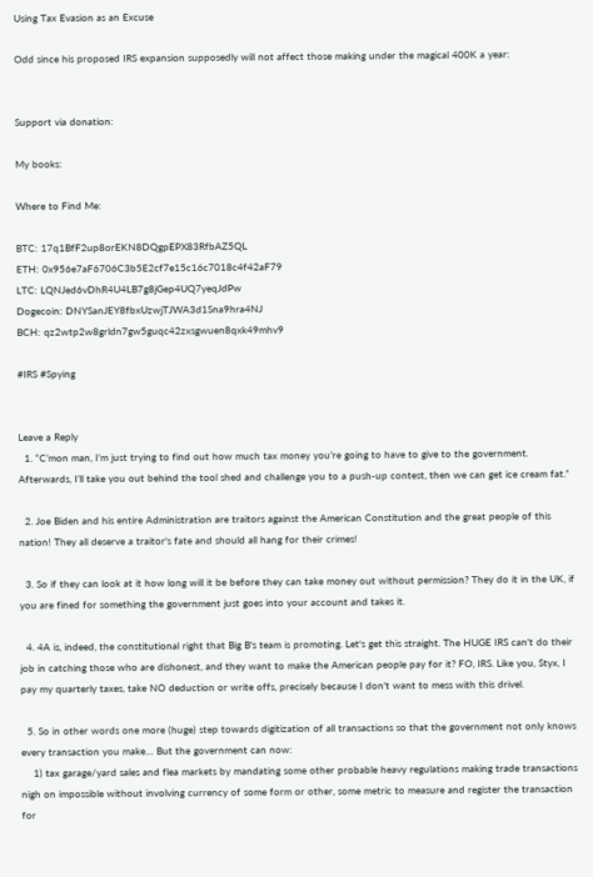Using Tax Evasion as an Excuse

Odd since his proposed IRS expansion supposedly will not affect those making under the magical 400K a year:


Support via donation:

My books:

Where to Find Me:

BTC: 17q1BfF2up8orEKN8DQgpEPX83RfbAZ5QL
ETH: 0x956e7aF6706C3b5E2cf7e15c16c7018c4f42aF79
LTC: LQNJed6vDhR4U4LB7g8jGep4UQ7yeqJdPw
Dogecoin: DNYSanJEY8fbxUzwjTJWA3d1Sna9hra4NJ
BCH: qz2wtp2w8grldn7gw5guqc42zxsgwuen8qxk49mhv9

#IRS #Spying


Leave a Reply
  1. “C’mon man, I’m just trying to find out how much tax money you’re going to have to give to the government. Afterwards, I’ll take you out behind the tool shed and challenge you to a push-up contest, then we can get ice cream fat.”

  2. Joe Biden and his entire Administration are traitors against the American Constitution and the great people of this nation! They all deserve a traitor's fate and should all hang for their crimes!

  3. So if they can look at it how long will it be before they can take money out without permission? They do it in the UK, if you are fined for something the government just goes into your account and takes it.

  4. 4A is, indeed, the constitutional right that Big B's team is promoting. Let's get this straight. The HUGE IRS can't do their job in catching those who are dishonest, and they want to make the American people pay for it? FO, IRS. Like you, Styx, I pay my quarterly taxes, take NO deduction or write offs, precisely because I don't want to mess with this drivel.

  5. So in other words one more (huge) step towards digitization of all transactions so that the government not only knows every transaction you make… But the government can now:
    1) tax garage/yard sales and flea markets by mandating some other probable heavy regulations making trade transactions nigh on impossible without involving currency of some form or other, some metric to measure and register the transaction for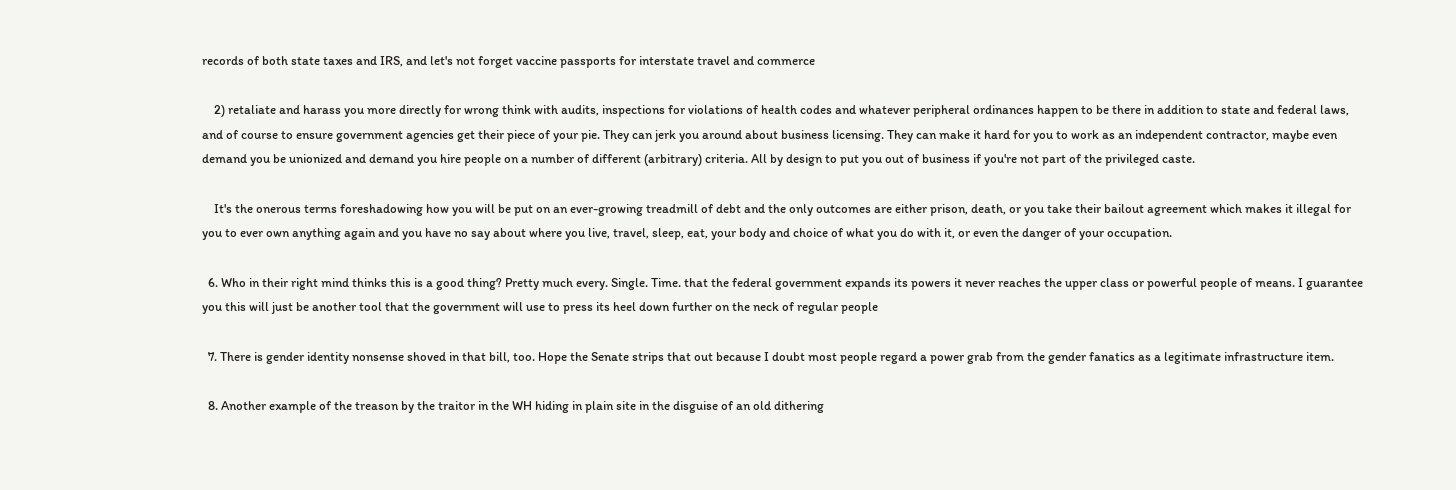records of both state taxes and IRS, and let's not forget vaccine passports for interstate travel and commerce

    2) retaliate and harass you more directly for wrong think with audits, inspections for violations of health codes and whatever peripheral ordinances happen to be there in addition to state and federal laws, and of course to ensure government agencies get their piece of your pie. They can jerk you around about business licensing. They can make it hard for you to work as an independent contractor, maybe even demand you be unionized and demand you hire people on a number of different (arbitrary) criteria. All by design to put you out of business if you're not part of the privileged caste.

    It's the onerous terms foreshadowing how you will be put on an ever-growing treadmill of debt and the only outcomes are either prison, death, or you take their bailout agreement which makes it illegal for you to ever own anything again and you have no say about where you live, travel, sleep, eat, your body and choice of what you do with it, or even the danger of your occupation.

  6. Who in their right mind thinks this is a good thing? Pretty much every. Single. Time. that the federal government expands its powers it never reaches the upper class or powerful people of means. I guarantee you this will just be another tool that the government will use to press its heel down further on the neck of regular people

  7. There is gender identity nonsense shoved in that bill, too. Hope the Senate strips that out because I doubt most people regard a power grab from the gender fanatics as a legitimate infrastructure item.

  8. Another example of the treason by the traitor in the WH hiding in plain site in the disguise of an old dithering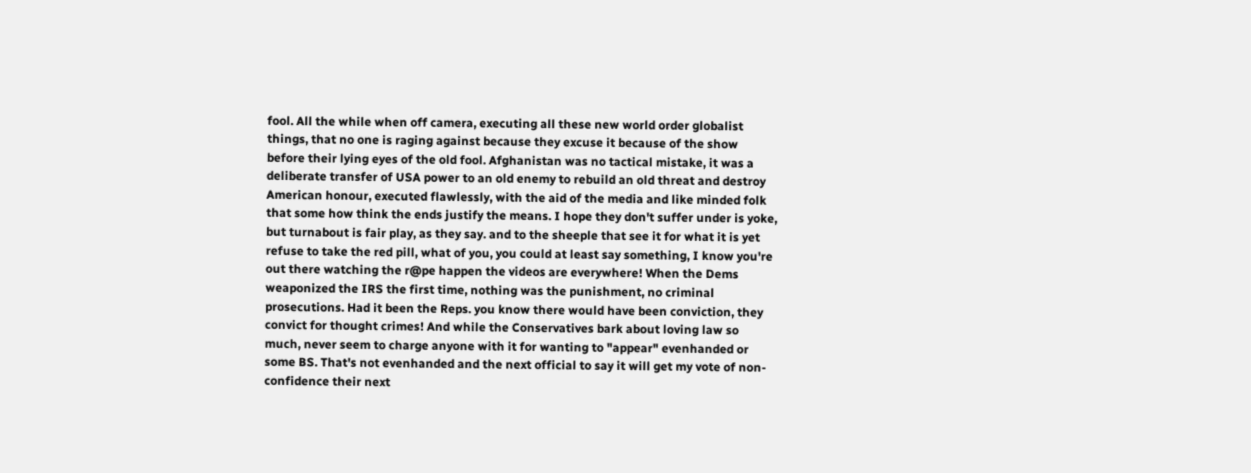fool. All the while when off camera, executing all these new world order globalist things, that no one is raging against because they excuse it because of the show before their lying eyes of the old fool. Afghanistan was no tactical mistake, it was a deliberate transfer of USA power to an old enemy to rebuild an old threat and destroy American honour, executed flawlessly, with the aid of the media and like minded folk that some how think the ends justify the means. I hope they don't suffer under is yoke, but turnabout is fair play, as they say. and to the sheeple that see it for what it is yet refuse to take the red pill, what of you, you could at least say something, I know you're out there watching the r@pe happen the videos are everywhere! When the Dems weaponized the IRS the first time, nothing was the punishment, no criminal prosecutions. Had it been the Reps. you know there would have been conviction, they convict for thought crimes! And while the Conservatives bark about loving law so much, never seem to charge anyone with it for wanting to "appear" evenhanded or some BS. That's not evenhanded and the next official to say it will get my vote of non-confidence their next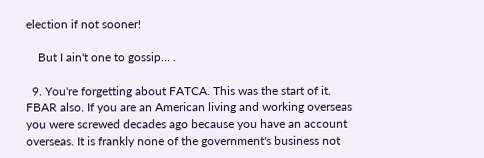election if not sooner!

    But I ain't one to gossip… .

  9. You're forgetting about FATCA. This was the start of it. FBAR also. If you are an American living and working overseas you were screwed decades ago because you have an account overseas. It is frankly none of the government's business not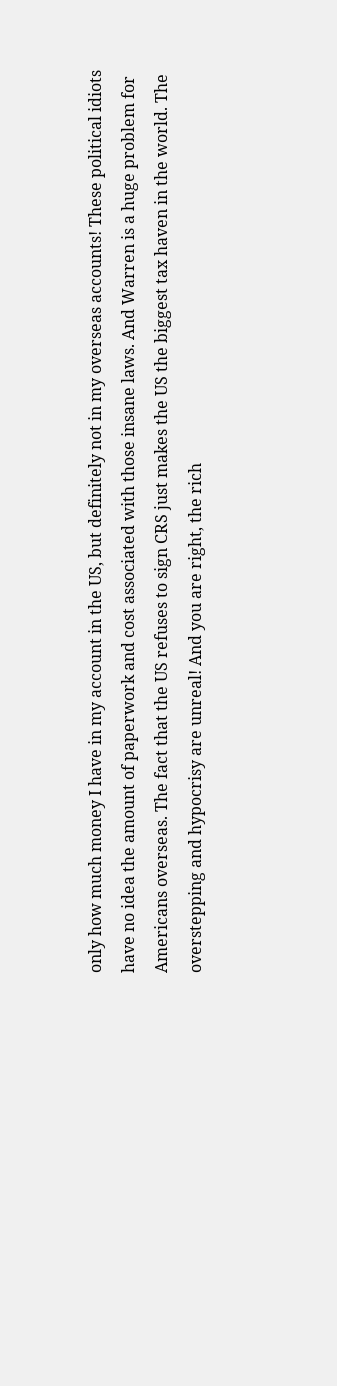only how much money I have in my account in the US, but definitely not in my overseas accounts! These political idiots have no idea the amount of paperwork and cost associated with those insane laws. And Warren is a huge problem for Americans overseas. The fact that the US refuses to sign CRS just makes the US the biggest tax haven in the world. The overstepping and hypocrisy are unreal! And you are right, the rich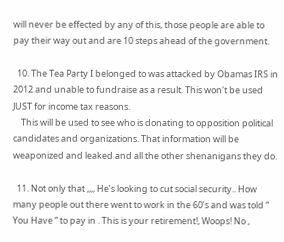will never be effected by any of this, those people are able to pay their way out and are 10 steps ahead of the government.

  10. The Tea Party I belonged to was attacked by Obamas IRS in 2012 and unable to fundraise as a result. This won't be used JUST for income tax reasons.
    This will be used to see who is donating to opposition political candidates and organizations. That information will be weaponized and leaked and all the other shenanigans they do.

  11. Not only that ,,,, He’s looking to cut social security.. How many people out there went to work in the 60’s and was told “ You Have “ to pay in . This is your retirement!, Woops! No ,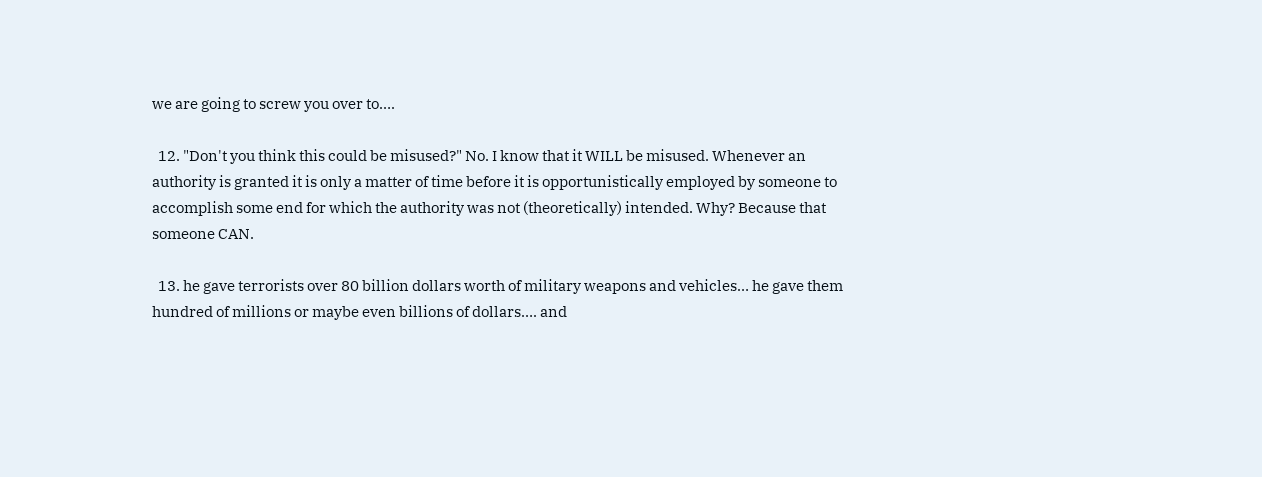we are going to screw you over to….

  12. "Don't you think this could be misused?" No. I know that it WILL be misused. Whenever an authority is granted it is only a matter of time before it is opportunistically employed by someone to accomplish some end for which the authority was not (theoretically) intended. Why? Because that someone CAN.

  13. he gave terrorists over 80 billion dollars worth of military weapons and vehicles… he gave them hundred of millions or maybe even billions of dollars…. and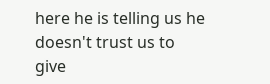here he is telling us he doesn't trust us to give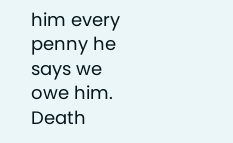him every penny he says we owe him. Death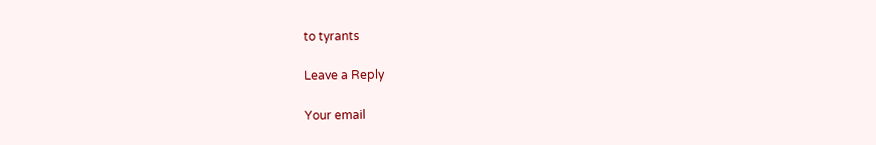to tyrants

Leave a Reply

Your email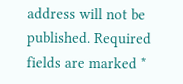address will not be published. Required fields are marked *